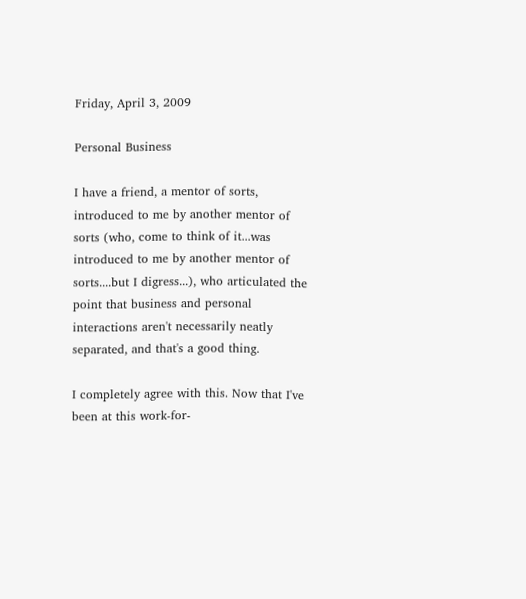Friday, April 3, 2009

Personal Business

I have a friend, a mentor of sorts, introduced to me by another mentor of sorts (who, come to think of it...was introduced to me by another mentor of sorts....but I digress...), who articulated the point that business and personal interactions aren't necessarily neatly separated, and that's a good thing.

I completely agree with this. Now that I've been at this work-for-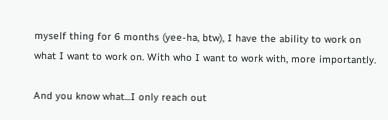myself thing for 6 months (yee-ha, btw), I have the ability to work on what I want to work on. With who I want to work with, more importantly.

And you know what...I only reach out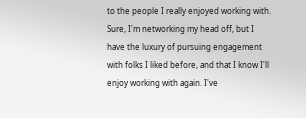to the people I really enjoyed working with. Sure, I'm networking my head off, but I have the luxury of pursuing engagement with folks I liked before, and that I know I'll enjoy working with again. I've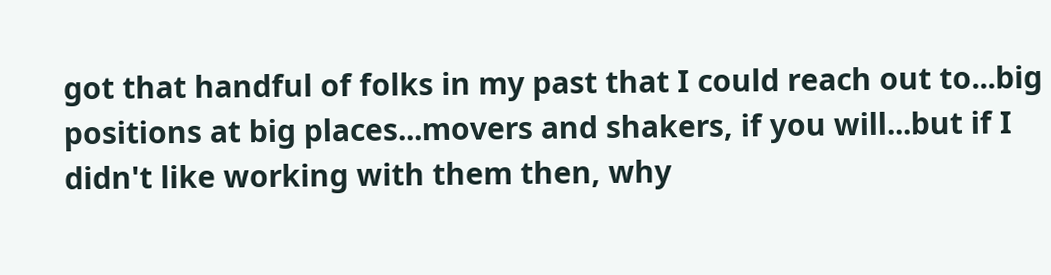got that handful of folks in my past that I could reach out to...big positions at big places...movers and shakers, if you will...but if I didn't like working with them then, why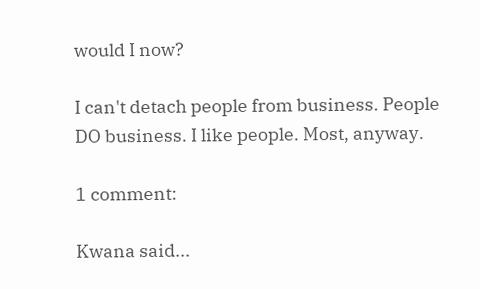would I now?

I can't detach people from business. People DO business. I like people. Most, anyway.

1 comment:

Kwana said...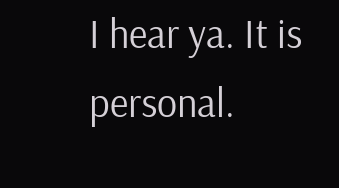I hear ya. It is personal.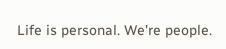Life is personal. We're people.